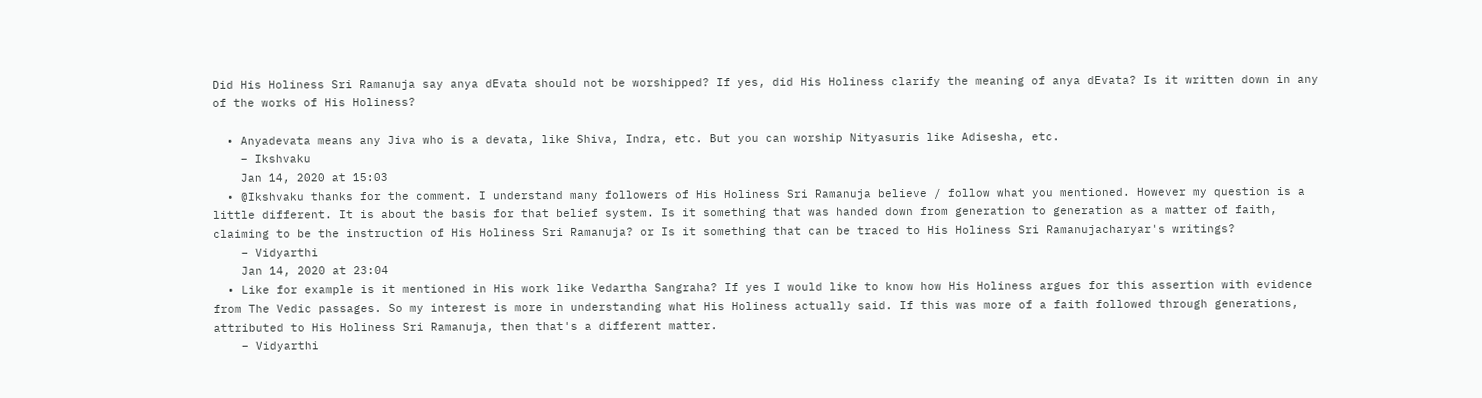Did His Holiness Sri Ramanuja say anya dEvata should not be worshipped? If yes, did His Holiness clarify the meaning of anya dEvata? Is it written down in any of the works of His Holiness?

  • Anyadevata means any Jiva who is a devata, like Shiva, Indra, etc. But you can worship Nityasuris like Adisesha, etc.
    – Ikshvaku
    Jan 14, 2020 at 15:03
  • @Ikshvaku thanks for the comment. I understand many followers of His Holiness Sri Ramanuja believe / follow what you mentioned. However my question is a little different. It is about the basis for that belief system. Is it something that was handed down from generation to generation as a matter of faith, claiming to be the instruction of His Holiness Sri Ramanuja? or Is it something that can be traced to His Holiness Sri Ramanujacharyar's writings?
    – Vidyarthi
    Jan 14, 2020 at 23:04
  • Like for example is it mentioned in His work like Vedartha Sangraha? If yes I would like to know how His Holiness argues for this assertion with evidence from The Vedic passages. So my interest is more in understanding what His Holiness actually said. If this was more of a faith followed through generations, attributed to His Holiness Sri Ramanuja, then that's a different matter.
    – Vidyarthi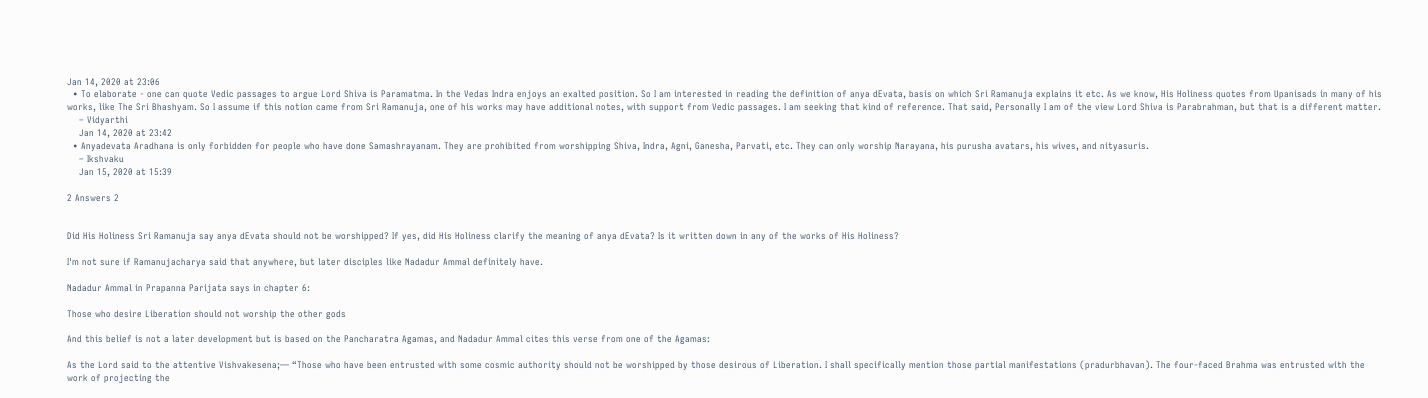Jan 14, 2020 at 23:06
  • To elaborate - one can quote Vedic passages to argue Lord Shiva is Paramatma. In the Vedas Indra enjoys an exalted position. So I am interested in reading the definition of anya dEvata, basis on which Sri Ramanuja explains it etc. As we know, His Holiness quotes from Upanisads in many of his works, like The Sri Bhashyam. So I assume if this notion came from Sri Ramanuja, one of his works may have additional notes, with support from Vedic passages. I am seeking that kind of reference. That said, Personally I am of the view Lord Shiva is Parabrahman, but that is a different matter.
    – Vidyarthi
    Jan 14, 2020 at 23:42
  • Anyadevata Aradhana is only forbidden for people who have done Samashrayanam. They are prohibited from worshipping Shiva, Indra, Agni, Ganesha, Parvati, etc. They can only worship Narayana, his purusha avatars, his wives, and nityasuris.
    – Ikshvaku
    Jan 15, 2020 at 15:39

2 Answers 2


Did His Holiness Sri Ramanuja say anya dEvata should not be worshipped? If yes, did His Holiness clarify the meaning of anya dEvata? Is it written down in any of the works of His Holiness?

I'm not sure if Ramanujacharya said that anywhere, but later disciples like Nadadur Ammal definitely have.

Nadadur Ammal in Prapanna Parijata says in chapter 6:

Those who desire Liberation should not worship the other gods

And this belief is not a later development but is based on the Pancharatra Agamas, and Nadadur Ammal cites this verse from one of the Agamas:

As the Lord said to the attentive Vishvakesena;— “Those who have been entrusted with some cosmic authority should not be worshipped by those desirous of Liberation. I shall specifically mention those partial manifestations (pradurbhavan). The four-faced Brahma was entrusted with the work of projecting the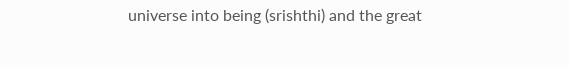universe into being (srishthi) and the great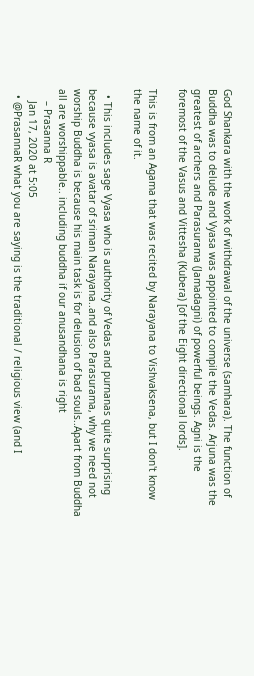God Shankara with the work of withdrawal of the universe (samhara). The function of Buddha was to delude and Vyasa was appointed to compile the Vedas. Arjuna was the greatest of archers and Parasurama (Jamadagni) of powerful beings. Agni is the foremost of the Vasus and Vittesha (Kubera) [of the Eight directional lords].

This is from an Agama that was recited by Narayana to Vishvaksena, but I don't know the name of it.

  • This includes sage Vyasa who is authority of Vedas and purnanas quite surprising because vyasa is avatar of sriman Narayana..and also Parasurama, why we need not worship Buddha is because his main task is for delusion of bad souls..Apart from Buddha all are worshippable.. including buddha if our anusandhana is right
    – Prasanna R
    Jan 17, 2020 at 5:05
  • @PrasannaR what you are saying is the traditional / religious view (and I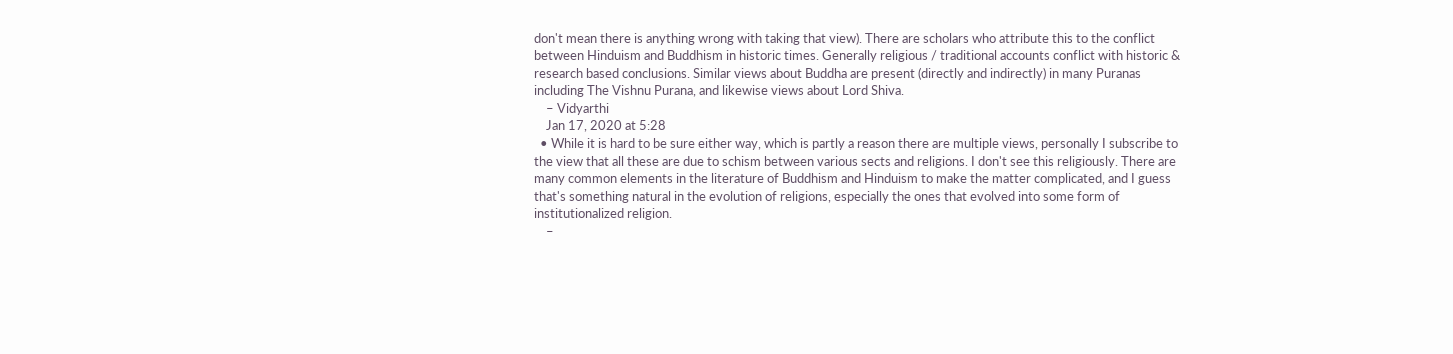don't mean there is anything wrong with taking that view). There are scholars who attribute this to the conflict between Hinduism and Buddhism in historic times. Generally religious / traditional accounts conflict with historic & research based conclusions. Similar views about Buddha are present (directly and indirectly) in many Puranas including The Vishnu Purana, and likewise views about Lord Shiva.
    – Vidyarthi
    Jan 17, 2020 at 5:28
  • While it is hard to be sure either way, which is partly a reason there are multiple views, personally I subscribe to the view that all these are due to schism between various sects and religions. I don't see this religiously. There are many common elements in the literature of Buddhism and Hinduism to make the matter complicated, and I guess that's something natural in the evolution of religions, especially the ones that evolved into some form of institutionalized religion.
    –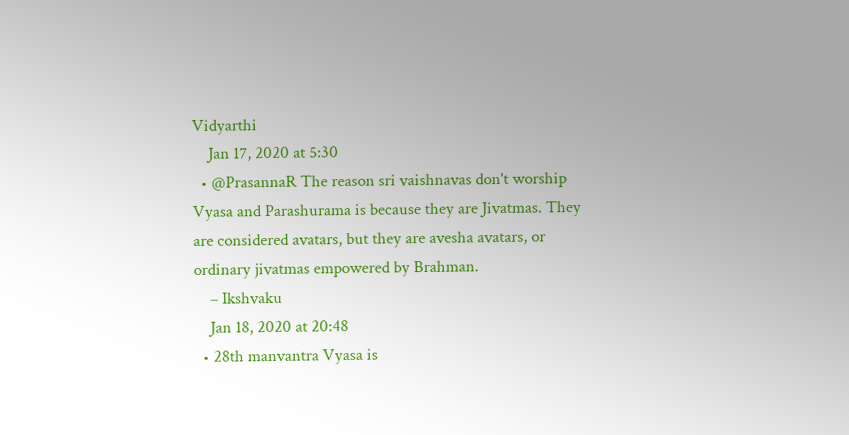Vidyarthi
    Jan 17, 2020 at 5:30
  • @PrasannaR The reason sri vaishnavas don't worship Vyasa and Parashurama is because they are Jivatmas. They are considered avatars, but they are avesha avatars, or ordinary jivatmas empowered by Brahman.
    – Ikshvaku
    Jan 18, 2020 at 20:48
  • 28th manvantra Vyasa is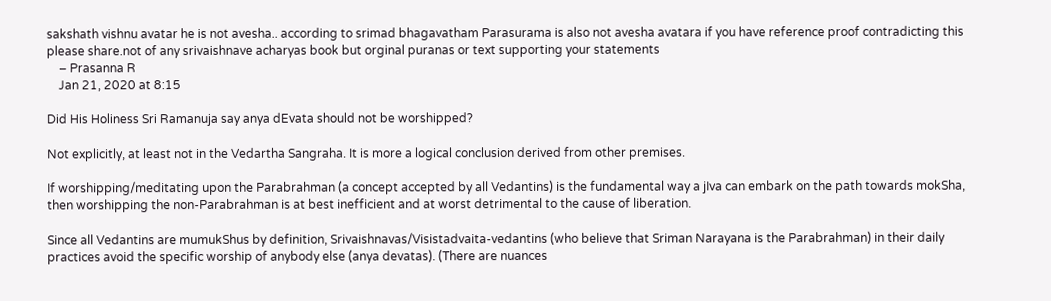sakshath vishnu avatar he is not avesha.. according to srimad bhagavatham Parasurama is also not avesha avatara if you have reference proof contradicting this please share.not of any srivaishnave acharyas book but orginal puranas or text supporting your statements
    – Prasanna R
    Jan 21, 2020 at 8:15

Did His Holiness Sri Ramanuja say anya dEvata should not be worshipped?

Not explicitly, at least not in the Vedartha Sangraha. It is more a logical conclusion derived from other premises.

If worshipping/meditating upon the Parabrahman (a concept accepted by all Vedantins) is the fundamental way a jIva can embark on the path towards mokSha, then worshipping the non-Parabrahman is at best inefficient and at worst detrimental to the cause of liberation.

Since all Vedantins are mumukShus by definition, Srivaishnavas/Visistadvaita-vedantins (who believe that Sriman Narayana is the Parabrahman) in their daily practices avoid the specific worship of anybody else (anya devatas). (There are nuances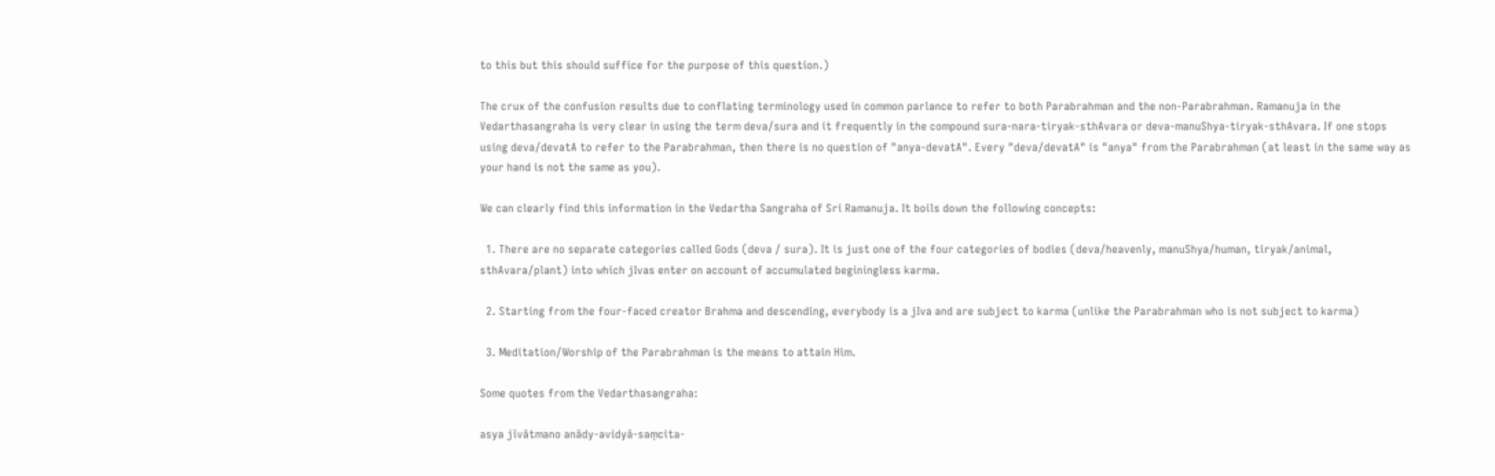to this but this should suffice for the purpose of this question.)

The crux of the confusion results due to conflating terminology used in common parlance to refer to both Parabrahman and the non-Parabrahman. Ramanuja in the Vedarthasangraha is very clear in using the term deva/sura and it frequently in the compound sura-nara-tiryak-sthAvara or deva-manuShya-tiryak-sthAvara. If one stops using deva/devatA to refer to the Parabrahman, then there is no question of "anya-devatA". Every "deva/devatA" is "anya" from the Parabrahman (at least in the same way as your hand is not the same as you).

We can clearly find this information in the Vedartha Sangraha of Sri Ramanuja. It boils down the following concepts:

  1. There are no separate categories called Gods (deva / sura). It is just one of the four categories of bodies (deva/heavenly, manuShya/human, tiryak/animal, sthAvara/plant) into which jIvas enter on account of accumulated beginingless karma.

  2. Starting from the four-faced creator Brahma and descending, everybody is a jIva and are subject to karma (unlike the Parabrahman who is not subject to karma)

  3. Meditation/Worship of the Parabrahman is the means to attain Him.

Some quotes from the Vedarthasangraha:

asya jīvātmano anādy-avidyā-saṃcita-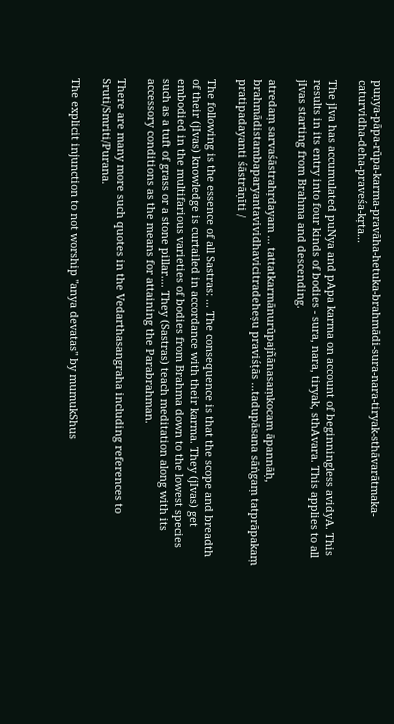puṇya-pāpa-rūpa-karma-pravāha-hetuka-brahmādi-sura-nara-tiryak-sthāvarātmaka-caturvidha-deha-praveśa-kṛta...

The jIva has accumulated puNya and pApa karma on account of beginningless avidyA. This results in its entry into four kinds of bodies - sura, nara, tiryak, sthAvara. This applies to all jIvas starting from Brahma and descending.

atredaṃ sarvaśāstrahṛdayam ... tattatkarmānurūpajñānasaṃkocam āpannāḥ, brahmādistambaparyantavividhavicitradeheṣu praviśṭās ...tadupāsana sāṅgaṃ tatprāpakaṃ pratipadayanti śāstrāṇīti /

The following is the essence of all Sastras: ... The consequence is that the scope and breadth of their (jIvas) knowledge is curtailed in accordance with their karma. They (jIvas) get embodied in the multifarious varieties of bodies from Brahma down to the lowest species such as a tuft of grass or a stone pillar.... They (Sastras) teach meditation along with its accessory conditions as the means for attaining the Parabrahman.

There are many more such quotes in the Vedarthasangraha including references to Sruti/Smriti/Purana.

The explicit injunction to not worship "anya devatas" by mumukShus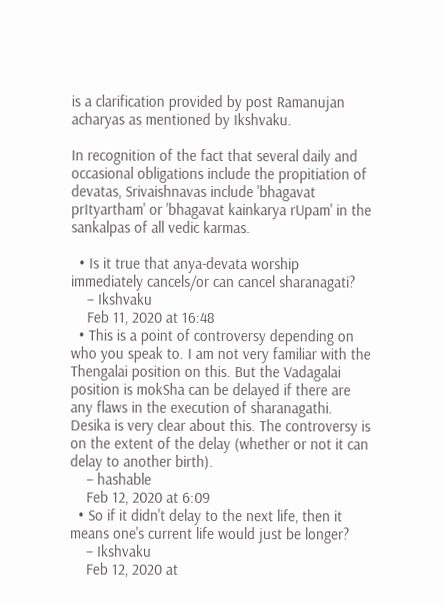is a clarification provided by post Ramanujan acharyas as mentioned by Ikshvaku.

In recognition of the fact that several daily and occasional obligations include the propitiation of devatas, Srivaishnavas include 'bhagavat prItyartham' or 'bhagavat kainkarya rUpam' in the sankalpas of all vedic karmas.

  • Is it true that anya-devata worship immediately cancels/or can cancel sharanagati?
    – Ikshvaku
    Feb 11, 2020 at 16:48
  • This is a point of controversy depending on who you speak to. I am not very familiar with the Thengalai position on this. But the Vadagalai position is mokSha can be delayed if there are any flaws in the execution of sharanagathi. Desika is very clear about this. The controversy is on the extent of the delay (whether or not it can delay to another birth).
    – hashable
    Feb 12, 2020 at 6:09
  • So if it didn't delay to the next life, then it means one's current life would just be longer?
    – Ikshvaku
    Feb 12, 2020 at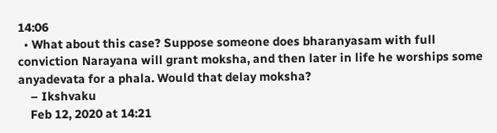14:06
  • What about this case? Suppose someone does bharanyasam with full conviction Narayana will grant moksha, and then later in life he worships some anyadevata for a phala. Would that delay moksha?
    – Ikshvaku
    Feb 12, 2020 at 14:21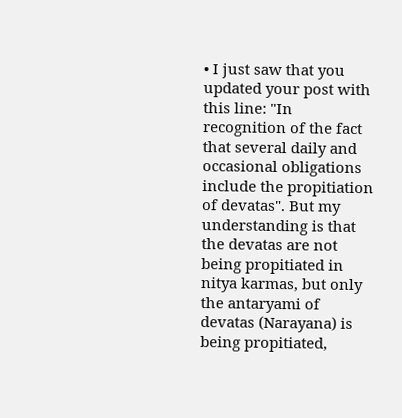• I just saw that you updated your post with this line: "In recognition of the fact that several daily and occasional obligations include the propitiation of devatas". But my understanding is that the devatas are not being propitiated in nitya karmas, but only the antaryami of devatas (Narayana) is being propitiated,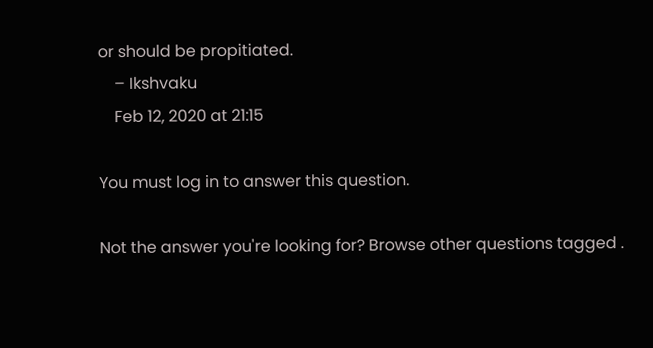or should be propitiated.
    – Ikshvaku
    Feb 12, 2020 at 21:15

You must log in to answer this question.

Not the answer you're looking for? Browse other questions tagged .